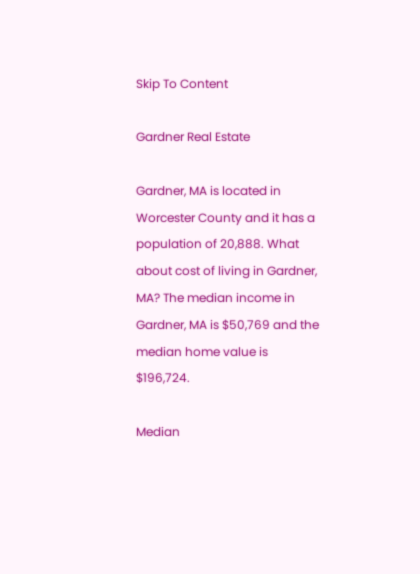Skip To Content

Gardner Real Estate

Gardner, MA is located in Worcester County and it has a population of 20,888. What about cost of living in Gardner, MA? The median income in Gardner, MA is $50,769 and the median home value is $196,724.

Median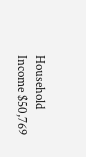Household Income $50,769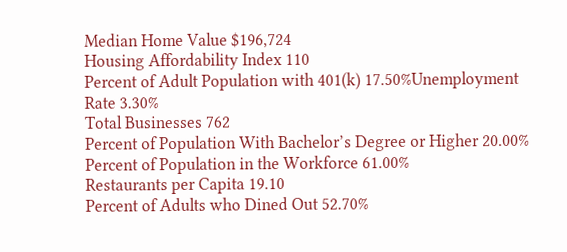Median Home Value $196,724
Housing Affordability Index 110
Percent of Adult Population with 401(k) 17.50%Unemployment Rate 3.30%
Total Businesses 762
Percent of Population With Bachelor’s Degree or Higher 20.00%
Percent of Population in the Workforce 61.00%
Restaurants per Capita 19.10
Percent of Adults who Dined Out 52.70%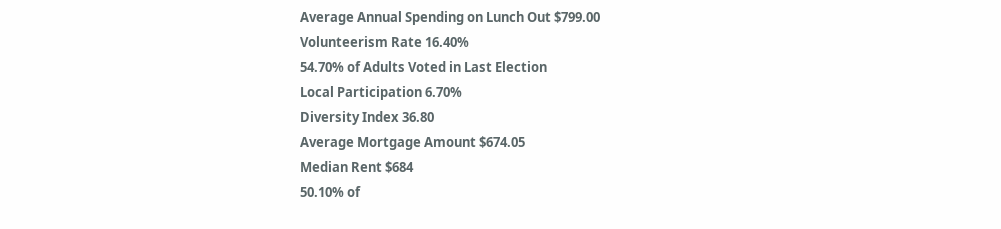Average Annual Spending on Lunch Out $799.00
Volunteerism Rate 16.40%
54.70% of Adults Voted in Last Election
Local Participation 6.70%
Diversity Index 36.80
Average Mortgage Amount $674.05
Median Rent $684
50.10% of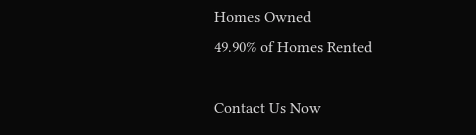Homes Owned
49.90% of Homes Rented

Contact Us Now